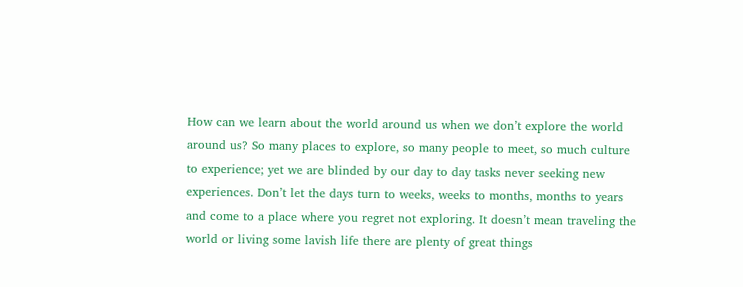How can we learn about the world around us when we don’t explore the world around us? So many places to explore, so many people to meet, so much culture to experience; yet we are blinded by our day to day tasks never seeking new experiences. Don’t let the days turn to weeks, weeks to months, months to years and come to a place where you regret not exploring. It doesn’t mean traveling the world or living some lavish life there are plenty of great things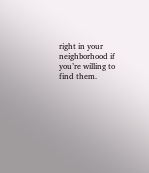right in your neighborhood if you’re willing to find them.